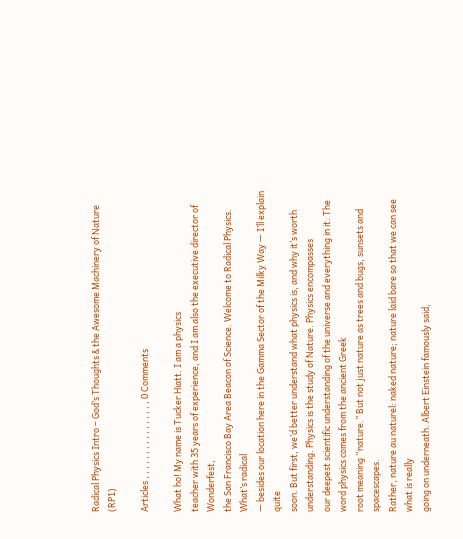Radical Physics Intro – God’s Thoughts & the Awesome Machinery of Nature (RP1)

Articles , , , , , , , , , , , , , , , , 0 Comments

What ho! My name is Tucker Hiatt. I am a physics
teacher with 35 years of experience, and I am also the executive director of Wonderfest,
the San Francisco Bay Area Beacon of Science. Welcome to Radical Physics. What’s radical
— besides our location here in the Gamma Sector of the Milky Way — I’ll explain quite
soon. But first, we’d better understand what physics is, and why it’s worth understanding. Physics is the study of Nature. Physics encompasses
our deepest scientific understanding of the universe and everything in it. The word physics comes from the ancient Greek
root meaning “nature.” But not just nature as trees and bugs, sunsets and spacescapes.
Rather, nature au naturel: naked nature; nature laid bare so that we can see what is really
going on underneath. Albert Einstein famously said,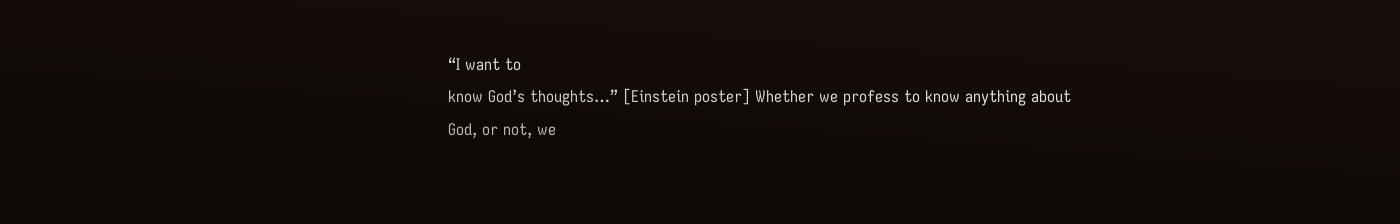“I want to
know God’s thoughts…” [Einstein poster] Whether we profess to know anything about
God, or not, we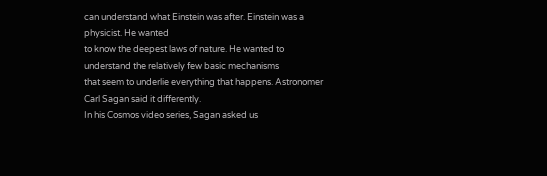can understand what Einstein was after. Einstein was a physicist. He wanted
to know the deepest laws of nature. He wanted to understand the relatively few basic mechanisms
that seem to underlie everything that happens. Astronomer Carl Sagan said it differently.
In his Cosmos video series, Sagan asked us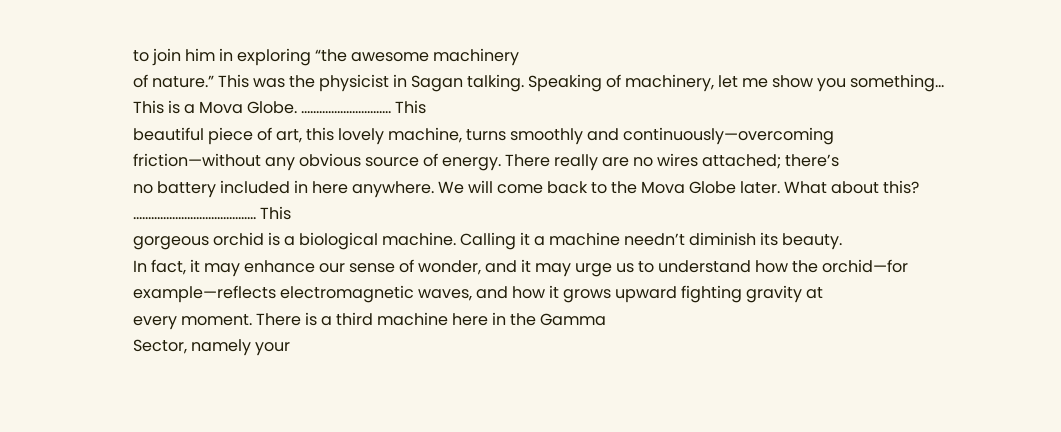to join him in exploring “the awesome machinery
of nature.” This was the physicist in Sagan talking. Speaking of machinery, let me show you something… This is a Mova Globe. ………………………… This
beautiful piece of art, this lovely machine, turns smoothly and continuously—overcoming
friction—without any obvious source of energy. There really are no wires attached; there’s
no battery included in here anywhere. We will come back to the Mova Globe later. What about this? ………………………………….. This
gorgeous orchid is a biological machine. Calling it a machine needn’t diminish its beauty.
In fact, it may enhance our sense of wonder, and it may urge us to understand how the orchid—for
example—reflects electromagnetic waves, and how it grows upward fighting gravity at
every moment. There is a third machine here in the Gamma
Sector, namely your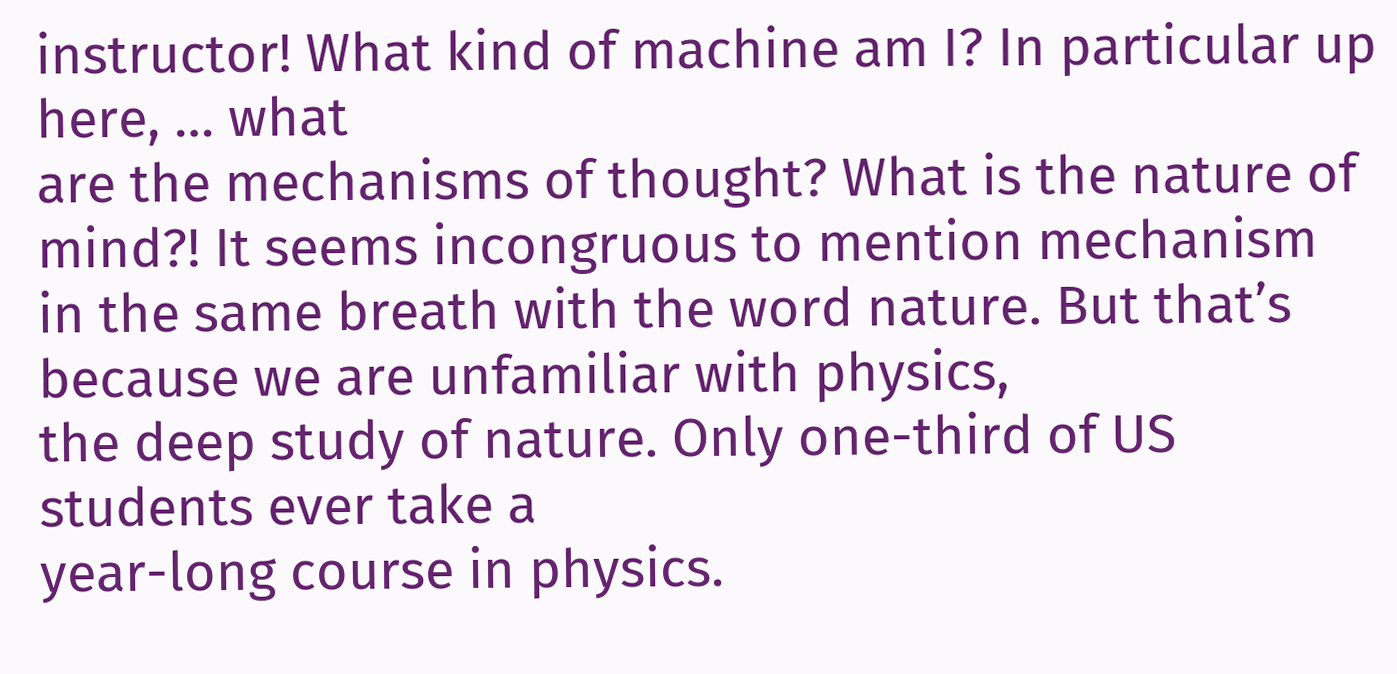instructor! What kind of machine am I? In particular up here, … what
are the mechanisms of thought? What is the nature of mind?! It seems incongruous to mention mechanism
in the same breath with the word nature. But that’s because we are unfamiliar with physics,
the deep study of nature. Only one-third of US students ever take a
year-long course in physics.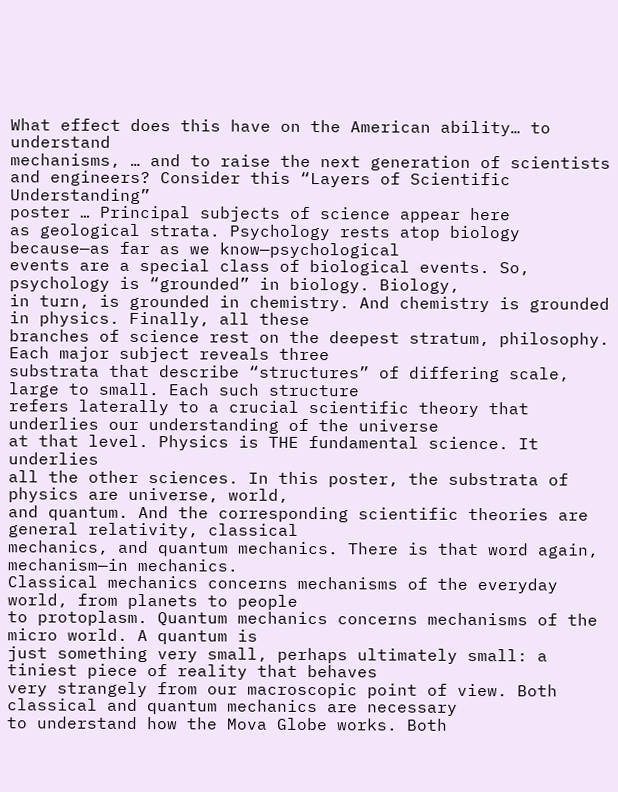What effect does this have on the American ability… to understand
mechanisms, … and to raise the next generation of scientists and engineers? Consider this “Layers of Scientific Understanding”
poster … Principal subjects of science appear here
as geological strata. Psychology rests atop biology because—as far as we know—psychological
events are a special class of biological events. So, psychology is “grounded” in biology. Biology,
in turn, is grounded in chemistry. And chemistry is grounded in physics. Finally, all these
branches of science rest on the deepest stratum, philosophy. Each major subject reveals three
substrata that describe “structures” of differing scale, large to small. Each such structure
refers laterally to a crucial scientific theory that underlies our understanding of the universe
at that level. Physics is THE fundamental science. It underlies
all the other sciences. In this poster, the substrata of physics are universe, world,
and quantum. And the corresponding scientific theories are general relativity, classical
mechanics, and quantum mechanics. There is that word again, mechanism—in mechanics.
Classical mechanics concerns mechanisms of the everyday world, from planets to people
to protoplasm. Quantum mechanics concerns mechanisms of the micro world. A quantum is
just something very small, perhaps ultimately small: a tiniest piece of reality that behaves
very strangely from our macroscopic point of view. Both classical and quantum mechanics are necessary
to understand how the Mova Globe works. Both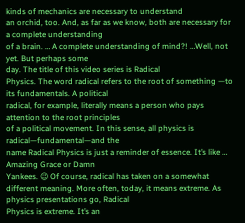kinds of mechanics are necessary to understand
an orchid, too. And, as far as we know, both are necessary for a complete understanding
of a brain. … A complete understanding of mind?! …Well, not yet. But perhaps some
day. The title of this video series is Radical
Physics. The word radical refers to the root of something —to its fundamentals. A political
radical, for example, literally means a person who pays attention to the root principles
of a political movement. In this sense, all physics is radical—fundamental—and the
name Radical Physics is just a reminder of essence. It’s like … Amazing Grace or Damn
Yankees. 😉 Of course, radical has taken on a somewhat
different meaning. More often, today, it means extreme. As physics presentations go, Radical
Physics is extreme. It’s an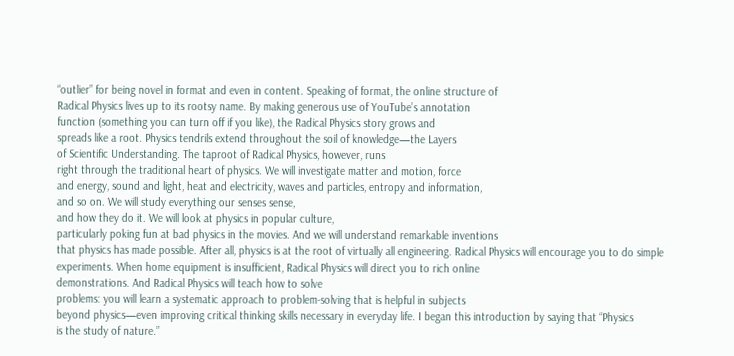“outlier” for being novel in format and even in content. Speaking of format, the online structure of
Radical Physics lives up to its rootsy name. By making generous use of YouTube’s annotation
function (something you can turn off if you like), the Radical Physics story grows and
spreads like a root. Physics tendrils extend throughout the soil of knowledge—the Layers
of Scientific Understanding. The taproot of Radical Physics, however, runs
right through the traditional heart of physics. We will investigate matter and motion, force
and energy, sound and light, heat and electricity, waves and particles, entropy and information,
and so on. We will study everything our senses sense,
and how they do it. We will look at physics in popular culture,
particularly poking fun at bad physics in the movies. And we will understand remarkable inventions
that physics has made possible. After all, physics is at the root of virtually all engineering. Radical Physics will encourage you to do simple
experiments. When home equipment is insufficient, Radical Physics will direct you to rich online
demonstrations. And Radical Physics will teach how to solve
problems: you will learn a systematic approach to problem-solving that is helpful in subjects
beyond physics—even improving critical thinking skills necessary in everyday life. I began this introduction by saying that “Physics
is the study of nature.”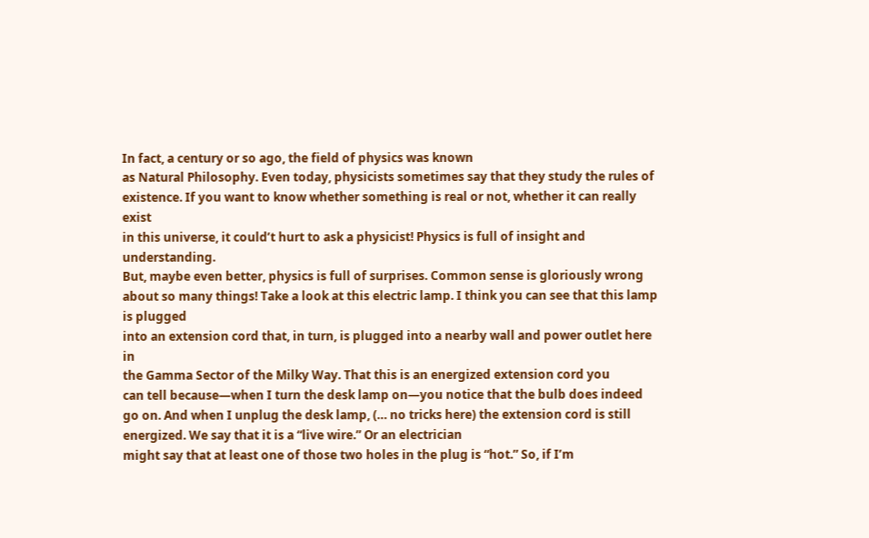In fact, a century or so ago, the field of physics was known
as Natural Philosophy. Even today, physicists sometimes say that they study the rules of
existence. If you want to know whether something is real or not, whether it can really exist
in this universe, it could’t hurt to ask a physicist! Physics is full of insight and understanding.
But, maybe even better, physics is full of surprises. Common sense is gloriously wrong
about so many things! Take a look at this electric lamp. I think you can see that this lamp is plugged
into an extension cord that, in turn, is plugged into a nearby wall and power outlet here in
the Gamma Sector of the Milky Way. That this is an energized extension cord you
can tell because—when I turn the desk lamp on—you notice that the bulb does indeed
go on. And when I unplug the desk lamp, (… no tricks here) the extension cord is still energized. We say that it is a “live wire.” Or an electrician
might say that at least one of those two holes in the plug is “hot.” So, if I’m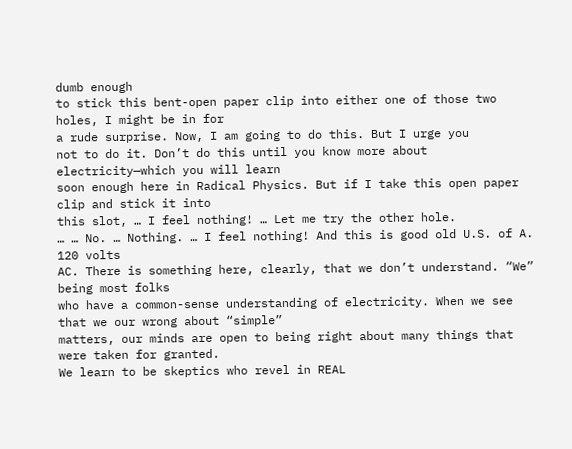dumb enough
to stick this bent-open paper clip into either one of those two holes, I might be in for
a rude surprise. Now, I am going to do this. But I urge you
not to do it. Don’t do this until you know more about electricity—which you will learn
soon enough here in Radical Physics. But if I take this open paper clip and stick it into
this slot, … I feel nothing! … Let me try the other hole.
… … No. … Nothing. … I feel nothing! And this is good old U.S. of A. 120 volts
AC. There is something here, clearly, that we don’t understand. “We” being most folks
who have a common-sense understanding of electricity. When we see that we our wrong about “simple”
matters, our minds are open to being right about many things that were taken for granted.
We learn to be skeptics who revel in REAL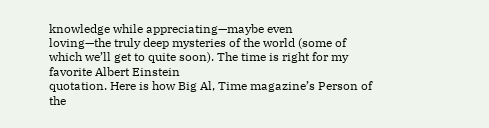knowledge while appreciating—maybe even
loving—the truly deep mysteries of the world (some of which we’ll get to quite soon). The time is right for my favorite Albert Einstein
quotation. Here is how Big Al, Time magazine’s Person of the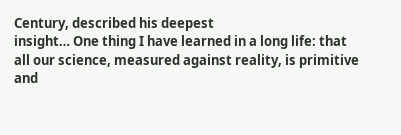Century, described his deepest
insight… One thing I have learned in a long life: that
all our science, measured against reality, is primitive and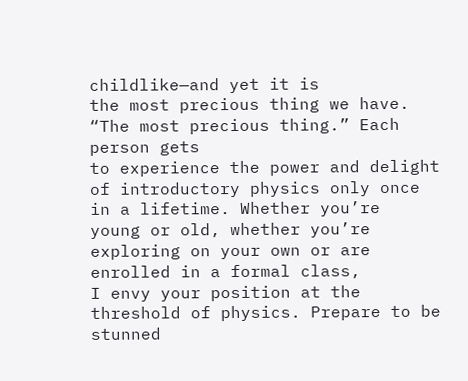childlike—and yet it is
the most precious thing we have. “The most precious thing.” Each person gets
to experience the power and delight of introductory physics only once in a lifetime. Whether you’re
young or old, whether you’re exploring on your own or are enrolled in a formal class,
I envy your position at the threshold of physics. Prepare to be stunned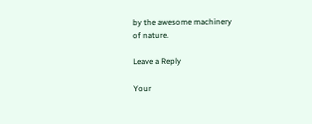by the awesome machinery
of nature.

Leave a Reply

Your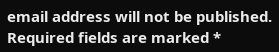email address will not be published. Required fields are marked *